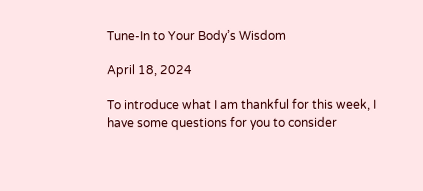Tune-In to Your Body’s Wisdom

April 18, 2024

To introduce what I am thankful for this week, I have some questions for you to consider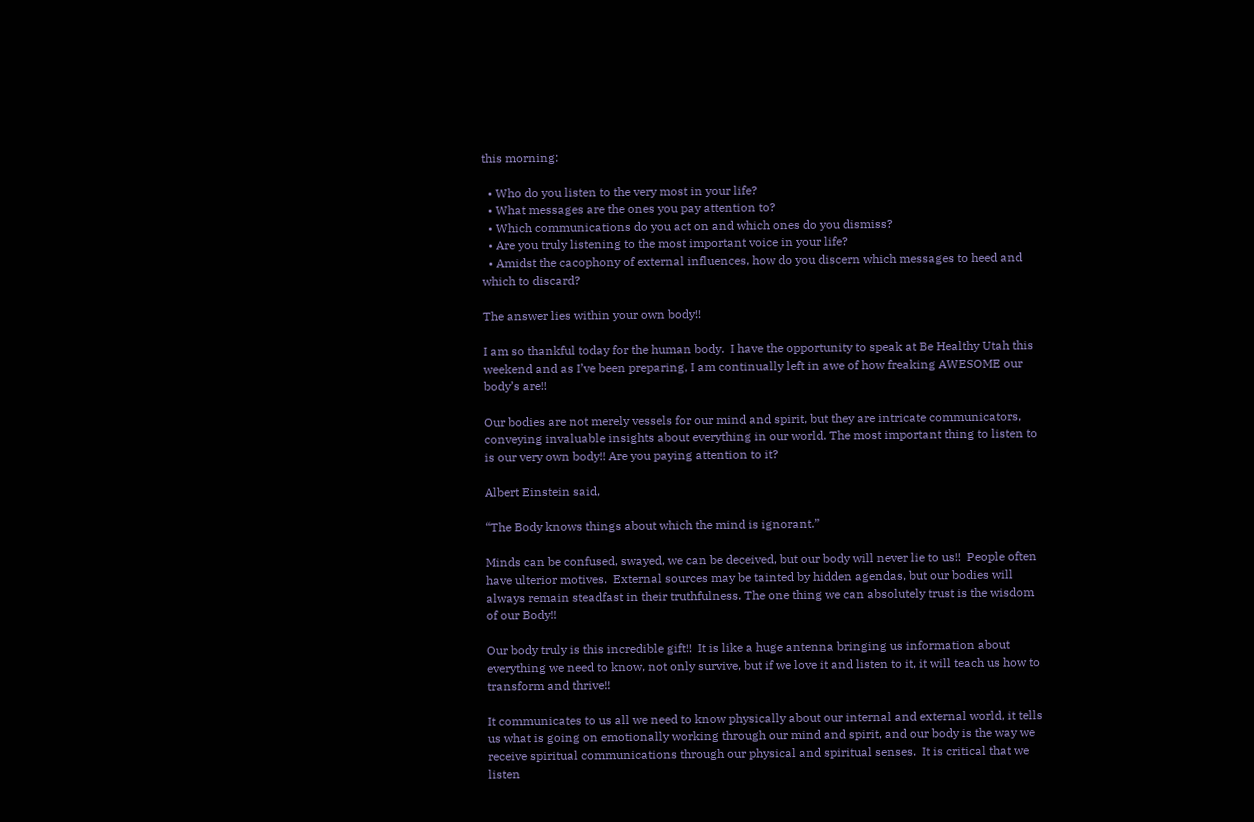this morning:

  • Who do you listen to the very most in your life?
  • What messages are the ones you pay attention to?
  • Which communications do you act on and which ones do you dismiss?
  • Are you truly listening to the most important voice in your life?
  • Amidst the cacophony of external influences, how do you discern which messages to heed and which to discard?

The answer lies within your own body!!

I am so thankful today for the human body.  I have the opportunity to speak at Be Healthy Utah this weekend and as I’ve been preparing, I am continually left in awe of how freaking AWESOME our body’s are!!

Our bodies are not merely vessels for our mind and spirit, but they are intricate communicators, conveying invaluable insights about everything in our world. The most important thing to listen to is our very own body!! Are you paying attention to it?

Albert Einstein said,

“The Body knows things about which the mind is ignorant.”

Minds can be confused, swayed, we can be deceived, but our body will never lie to us!!  People often have ulterior motives.  External sources may be tainted by hidden agendas, but our bodies will always remain steadfast in their truthfulness. The one thing we can absolutely trust is the wisdom of our Body!!

Our body truly is this incredible gift!!  It is like a huge antenna bringing us information about everything we need to know, not only survive, but if we love it and listen to it, it will teach us how to transform and thrive!!

It communicates to us all we need to know physically about our internal and external world, it tells us what is going on emotionally working through our mind and spirit, and our body is the way we receive spiritual communications through our physical and spiritual senses.  It is critical that we listen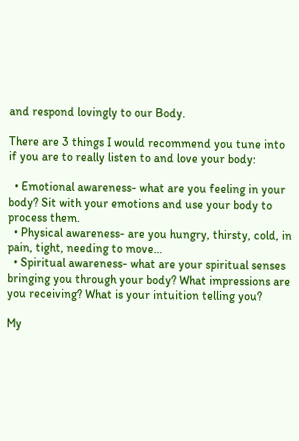and respond lovingly to our Body.

There are 3 things I would recommend you tune into if you are to really listen to and love your body:

  • Emotional awareness- what are you feeling in your body? Sit with your emotions and use your body to process them.
  • Physical awareness- are you hungry, thirsty, cold, in pain, tight, needing to move…
  • Spiritual awareness- what are your spiritual senses bringing you through your body? What impressions are you receiving? What is your intuition telling you?

My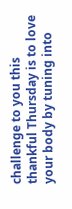challenge to you this thankful Thursday is to love your body by tuning into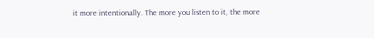it more intentionally. The more you listen to it, the more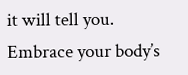it will tell you.  Embrace your body’s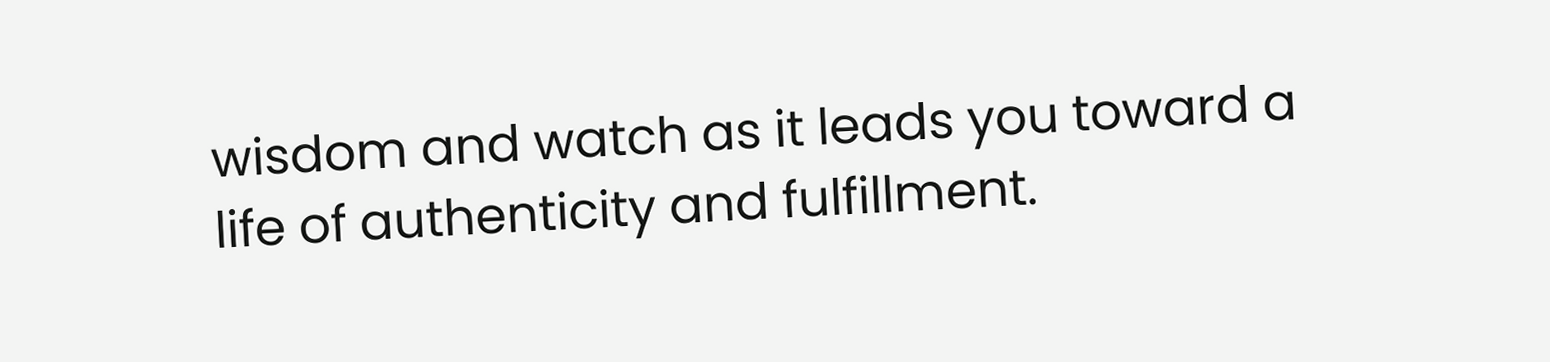wisdom and watch as it leads you toward a life of authenticity and fulfillment.